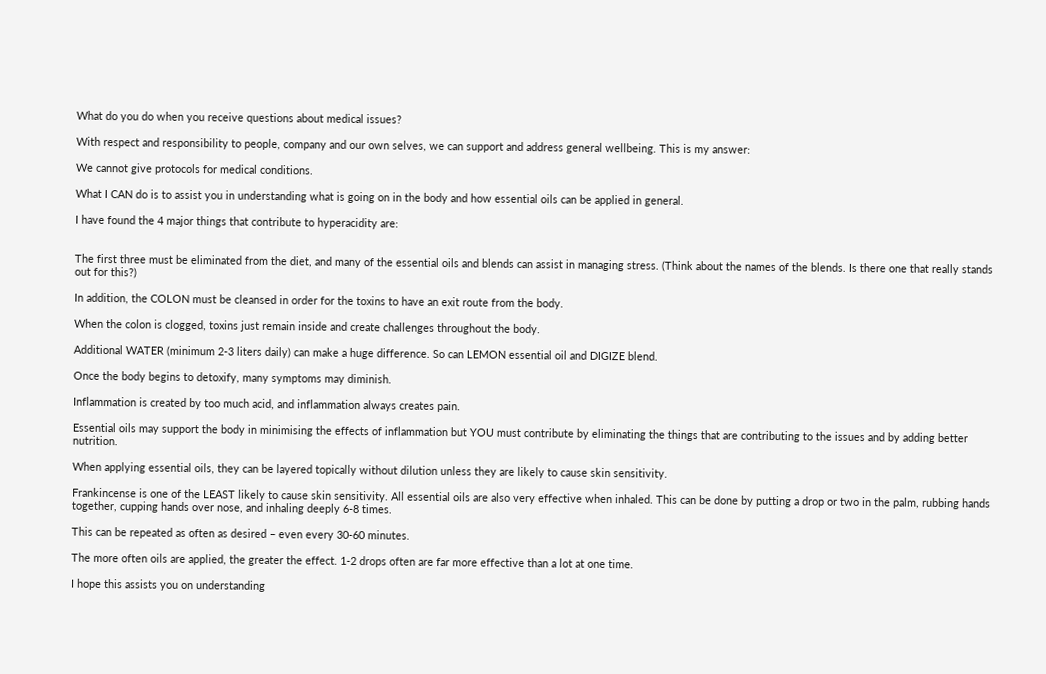What do you do when you receive questions about medical issues?

With respect and responsibility to people, company and our own selves, we can support and address general wellbeing. This is my answer:

We cannot give protocols for medical conditions.

What I CAN do is to assist you in understanding what is going on in the body and how essential oils can be applied in general.

I have found the 4 major things that contribute to hyperacidity are:


The first three must be eliminated from the diet, and many of the essential oils and blends can assist in managing stress. (Think about the names of the blends. Is there one that really stands out for this?)

In addition, the COLON must be cleansed in order for the toxins to have an exit route from the body.

When the colon is clogged, toxins just remain inside and create challenges throughout the body.

Additional WATER (minimum 2-3 liters daily) can make a huge difference. So can LEMON essential oil and DIGIZE blend.

Once the body begins to detoxify, many symptoms may diminish.

Inflammation is created by too much acid, and inflammation always creates pain.

Essential oils may support the body in minimising the effects of inflammation but YOU must contribute by eliminating the things that are contributing to the issues and by adding better nutrition.

When applying essential oils, they can be layered topically without dilution unless they are likely to cause skin sensitivity.

Frankincense is one of the LEAST likely to cause skin sensitivity. All essential oils are also very effective when inhaled. This can be done by putting a drop or two in the palm, rubbing hands together, cupping hands over nose, and inhaling deeply 6-8 times.

This can be repeated as often as desired – even every 30-60 minutes.

The more often oils are applied, the greater the effect. 1-2 drops often are far more effective than a lot at one time.

I hope this assists you on understanding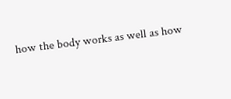how the body works as well as how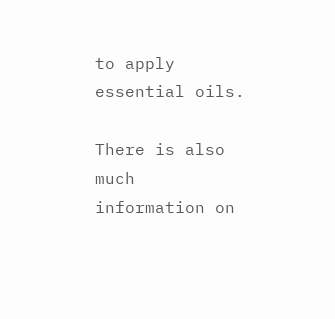to apply essential oils.

There is also much information on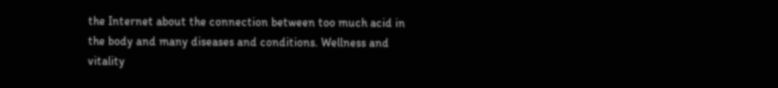the Internet about the connection between too much acid in the body and many diseases and conditions. Wellness and vitality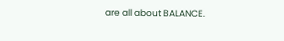are all about BALANCE.